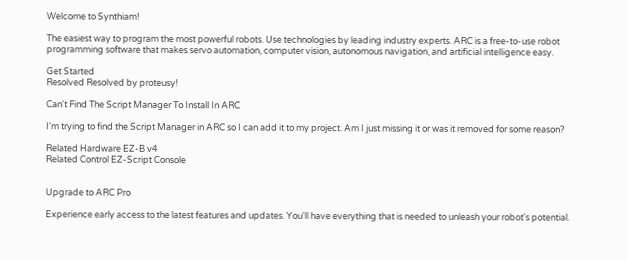Welcome to Synthiam!

The easiest way to program the most powerful robots. Use technologies by leading industry experts. ARC is a free-to-use robot programming software that makes servo automation, computer vision, autonomous navigation, and artificial intelligence easy.

Get Started
Resolved Resolved by proteusy!

Can't Find The Script Manager To Install In ARC

I'm trying to find the Script Manager in ARC so I can add it to my project. Am I just missing it or was it removed for some reason?

Related Hardware EZ-B v4
Related Control EZ-Script Console


Upgrade to ARC Pro

Experience early access to the latest features and updates. You'll have everything that is needed to unleash your robot's potential.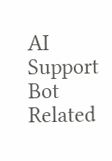AI Support Bot
Related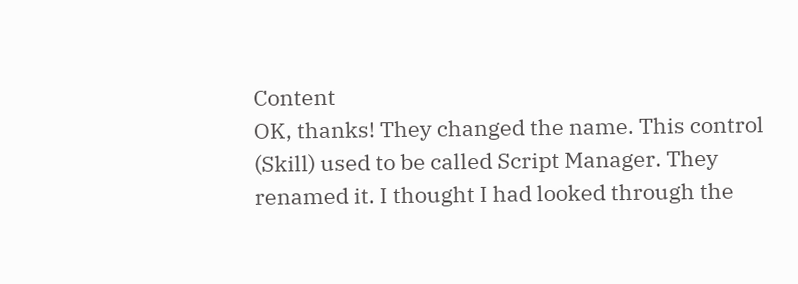Content
OK, thanks! They changed the name. This control (Skill) used to be called Script Manager. They renamed it. I thought I had looked through the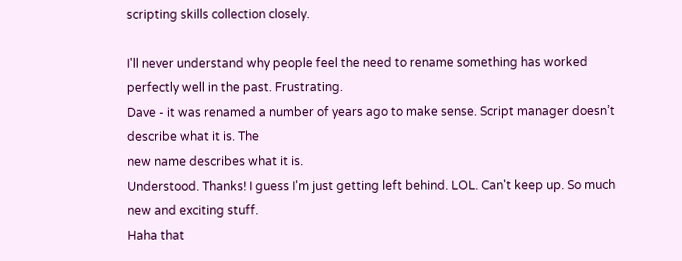scripting skills collection closely.

I'll never understand why people feel the need to rename something has worked perfectly well in the past. Frustrating.
Dave - it was renamed a number of years ago to make sense. Script manager doesn’t describe what it is. The
new name describes what it is.
Understood. Thanks! I guess I'm just getting left behind. LOL. Can't keep up. So much new and exciting stuff.
Haha that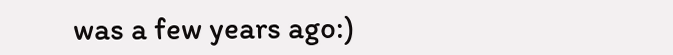was a few years ago:)